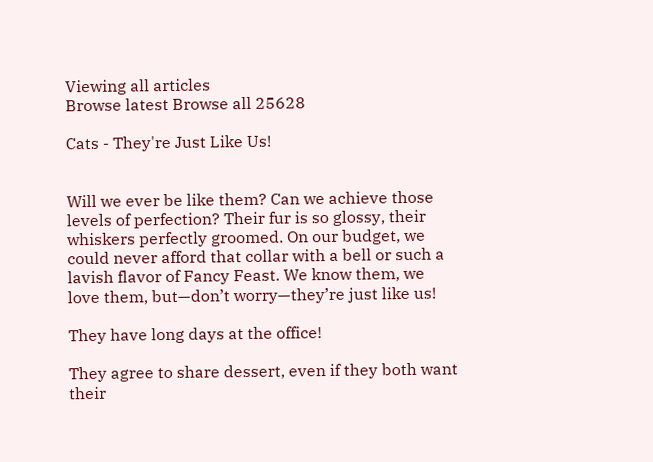Viewing all articles
Browse latest Browse all 25628

Cats - They're Just Like Us!


Will we ever be like them? Can we achieve those levels of perfection? Their fur is so glossy, their whiskers perfectly groomed. On our budget, we could never afford that collar with a bell or such a lavish flavor of Fancy Feast. We know them, we love them, but—don’t worry—they’re just like us!

They have long days at the office!

They agree to share dessert, even if they both want their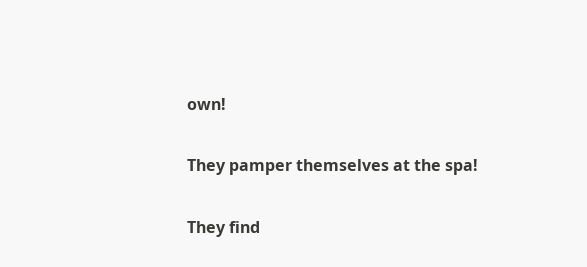own!

They pamper themselves at the spa!

They find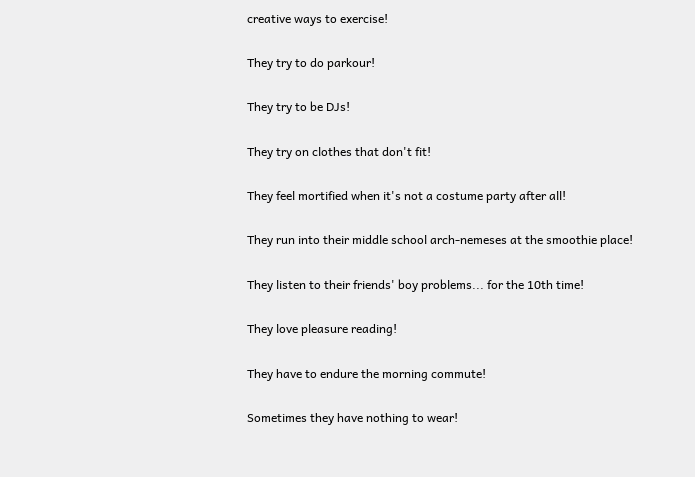creative ways to exercise!

They try to do parkour!

They try to be DJs!

They try on clothes that don't fit!

They feel mortified when it's not a costume party after all!

They run into their middle school arch-nemeses at the smoothie place!

They listen to their friends' boy problems... for the 10th time!

They love pleasure reading!

They have to endure the morning commute!

Sometimes they have nothing to wear!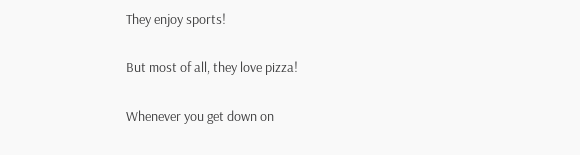They enjoy sports!

But most of all, they love pizza!

Whenever you get down on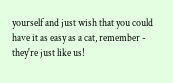yourself and just wish that you could have it as easy as a cat, remember - they're just like us!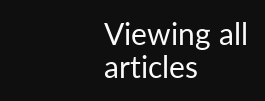Viewing all articles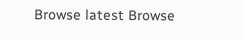Browse latest Browse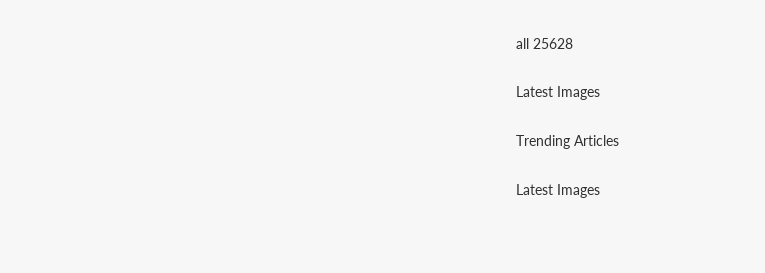all 25628

Latest Images

Trending Articles

Latest Images